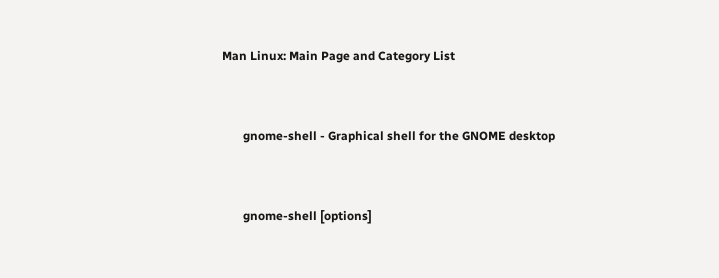Man Linux: Main Page and Category List


       gnome-shell - Graphical shell for the GNOME desktop


       gnome-shell [options]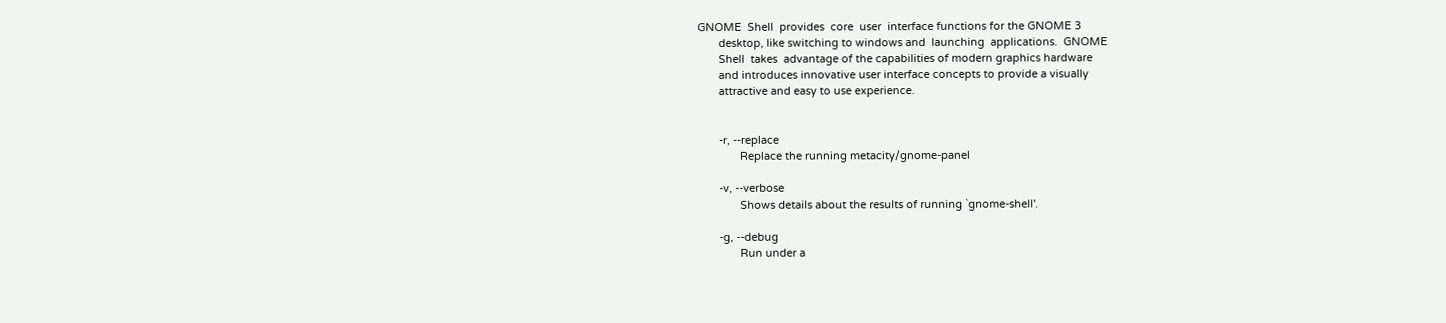GNOME  Shell  provides  core  user  interface functions for the GNOME 3
       desktop, like switching to windows and  launching  applications.  GNOME
       Shell  takes  advantage of the capabilities of modern graphics hardware
       and introduces innovative user interface concepts to provide a visually
       attractive and easy to use experience.


       -r, --replace
              Replace the running metacity/gnome-panel

       -v, --verbose
              Shows details about the results of running `gnome-shell'.

       -g, --debug
              Run under a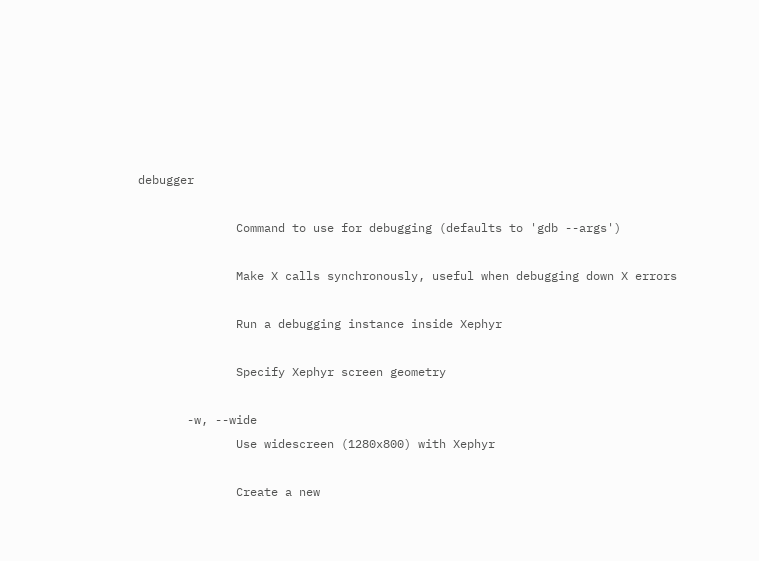debugger

              Command to use for debugging (defaults to 'gdb --args')

              Make X calls synchronously, useful when debugging down X errors

              Run a debugging instance inside Xephyr

              Specify Xephyr screen geometry

       -w, --wide
              Use widescreen (1280x800) with Xephyr

              Create a new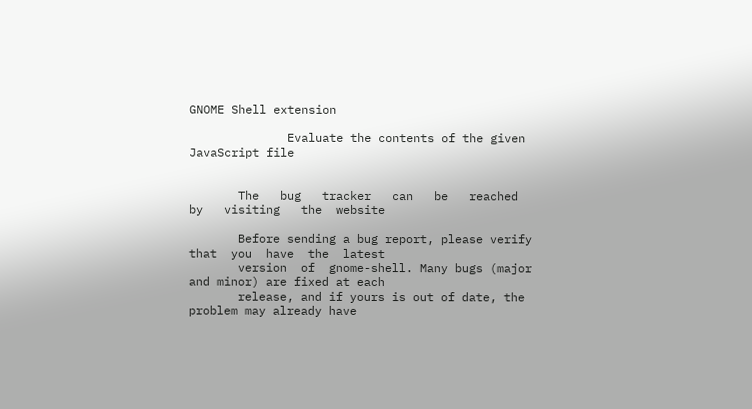GNOME Shell extension

              Evaluate the contents of the given JavaScript file


       The   bug   tracker   can   be   reached   by   visiting   the  website

       Before sending a bug report, please verify that  you  have  the  latest
       version  of  gnome-shell. Many bugs (major and minor) are fixed at each
       release, and if yours is out of date, the problem may already have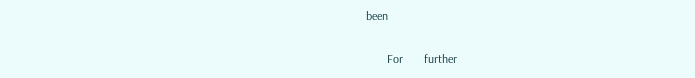been


       For       further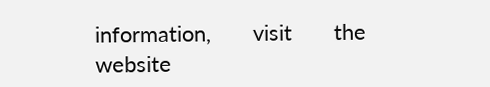information,       visit       the      website